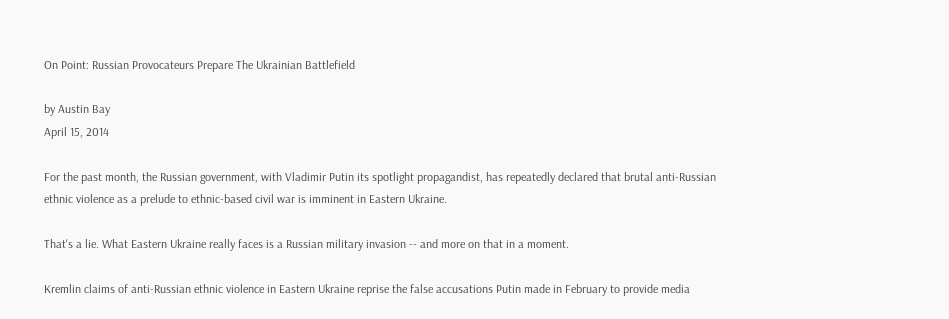On Point: Russian Provocateurs Prepare The Ukrainian Battlefield

by Austin Bay
April 15, 2014

For the past month, the Russian government, with Vladimir Putin its spotlight propagandist, has repeatedly declared that brutal anti-Russian ethnic violence as a prelude to ethnic-based civil war is imminent in Eastern Ukraine.

That's a lie. What Eastern Ukraine really faces is a Russian military invasion -- and more on that in a moment.

Kremlin claims of anti-Russian ethnic violence in Eastern Ukraine reprise the false accusations Putin made in February to provide media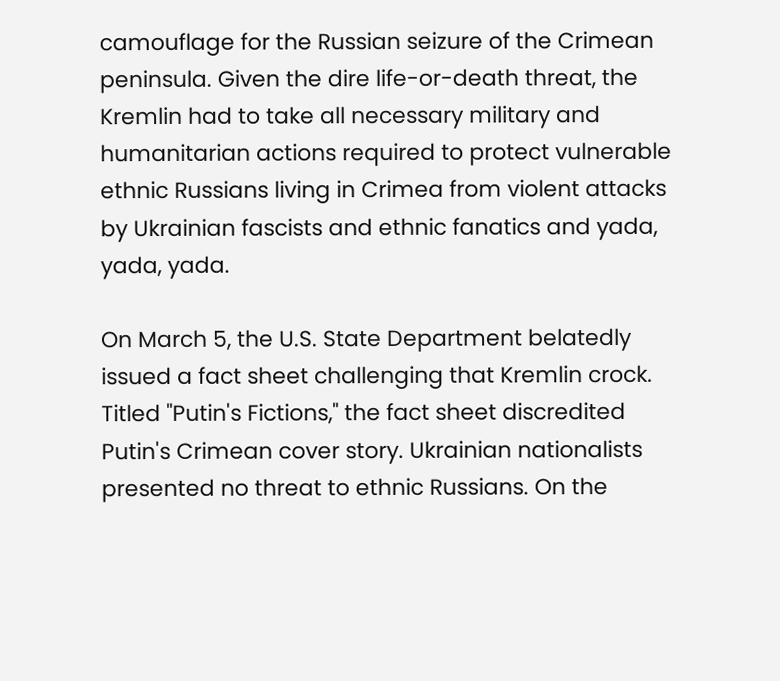camouflage for the Russian seizure of the Crimean peninsula. Given the dire life-or-death threat, the Kremlin had to take all necessary military and humanitarian actions required to protect vulnerable ethnic Russians living in Crimea from violent attacks by Ukrainian fascists and ethnic fanatics and yada, yada, yada.

On March 5, the U.S. State Department belatedly issued a fact sheet challenging that Kremlin crock. Titled "Putin's Fictions," the fact sheet discredited Putin's Crimean cover story. Ukrainian nationalists presented no threat to ethnic Russians. On the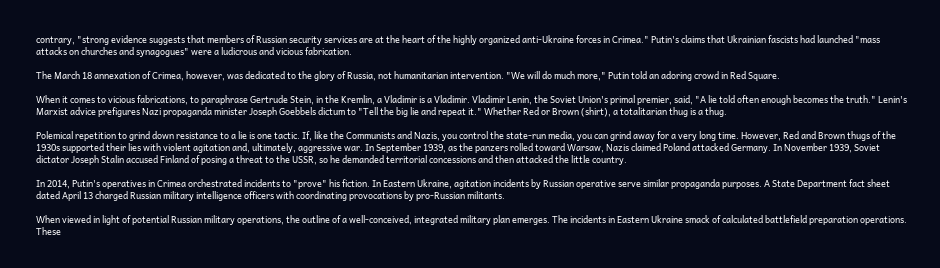contrary, "strong evidence suggests that members of Russian security services are at the heart of the highly organized anti-Ukraine forces in Crimea." Putin's claims that Ukrainian fascists had launched "mass attacks on churches and synagogues" were a ludicrous and vicious fabrication.

The March 18 annexation of Crimea, however, was dedicated to the glory of Russia, not humanitarian intervention. "We will do much more," Putin told an adoring crowd in Red Square.

When it comes to vicious fabrications, to paraphrase Gertrude Stein, in the Kremlin, a Vladimir is a Vladimir. Vladimir Lenin, the Soviet Union's primal premier, said, "A lie told often enough becomes the truth." Lenin's Marxist advice prefigures Nazi propaganda minister Joseph Goebbels dictum to "Tell the big lie and repeat it." Whether Red or Brown (shirt), a totalitarian thug is a thug.

Polemical repetition to grind down resistance to a lie is one tactic. If, like the Communists and Nazis, you control the state-run media, you can grind away for a very long time. However, Red and Brown thugs of the 1930s supported their lies with violent agitation and, ultimately, aggressive war. In September 1939, as the panzers rolled toward Warsaw, Nazis claimed Poland attacked Germany. In November 1939, Soviet dictator Joseph Stalin accused Finland of posing a threat to the USSR, so he demanded territorial concessions and then attacked the little country.

In 2014, Putin's operatives in Crimea orchestrated incidents to "prove" his fiction. In Eastern Ukraine, agitation incidents by Russian operative serve similar propaganda purposes. A State Department fact sheet dated April 13 charged Russian military intelligence officers with coordinating provocations by pro-Russian militants.

When viewed in light of potential Russian military operations, the outline of a well-conceived, integrated military plan emerges. The incidents in Eastern Ukraine smack of calculated battlefield preparation operations. These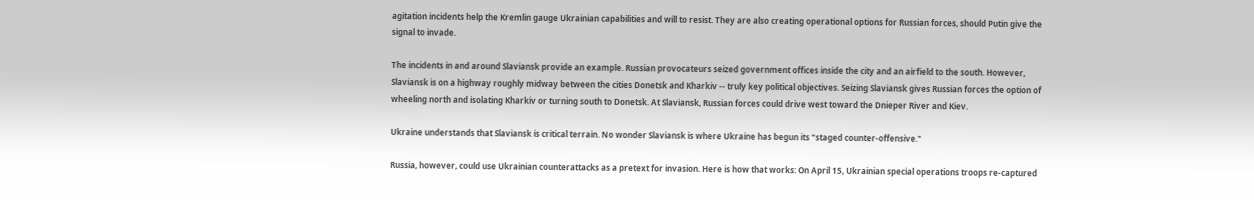agitation incidents help the Kremlin gauge Ukrainian capabilities and will to resist. They are also creating operational options for Russian forces, should Putin give the signal to invade.

The incidents in and around Slaviansk provide an example. Russian provocateurs seized government offices inside the city and an airfield to the south. However, Slaviansk is on a highway roughly midway between the cities Donetsk and Kharkiv -- truly key political objectives. Seizing Slaviansk gives Russian forces the option of wheeling north and isolating Kharkiv or turning south to Donetsk. At Slaviansk, Russian forces could drive west toward the Dnieper River and Kiev.

Ukraine understands that Slaviansk is critical terrain. No wonder Slaviansk is where Ukraine has begun its "staged counter-offensive."

Russia, however, could use Ukrainian counterattacks as a pretext for invasion. Here is how that works: On April 15, Ukrainian special operations troops re-captured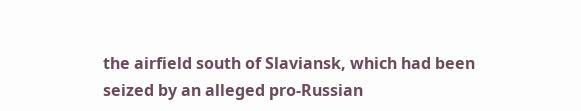the airfield south of Slaviansk, which had been seized by an alleged pro-Russian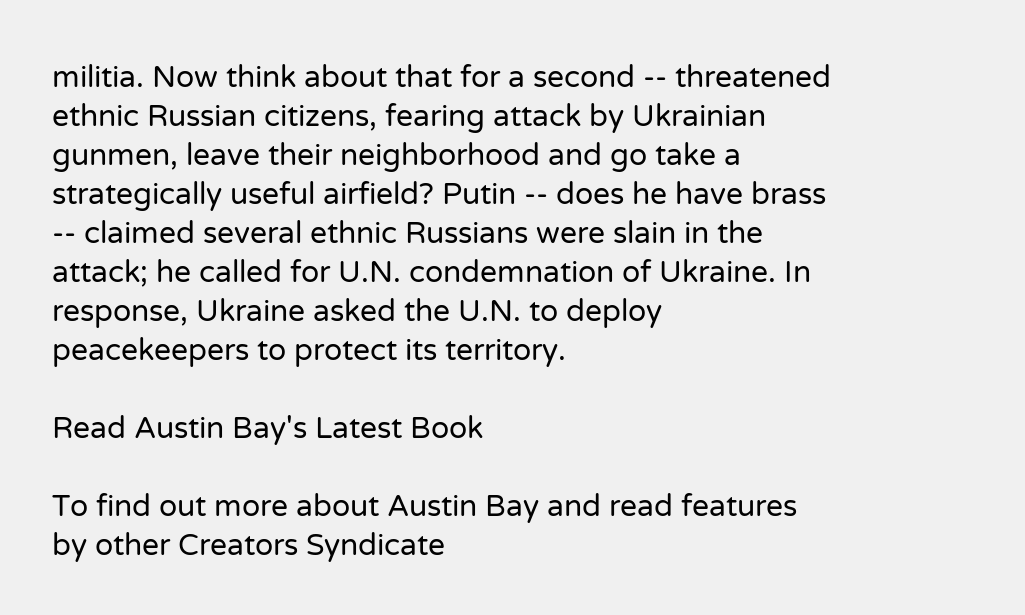militia. Now think about that for a second -- threatened ethnic Russian citizens, fearing attack by Ukrainian gunmen, leave their neighborhood and go take a strategically useful airfield? Putin -- does he have brass -- claimed several ethnic Russians were slain in the attack; he called for U.N. condemnation of Ukraine. In response, Ukraine asked the U.N. to deploy peacekeepers to protect its territory.

Read Austin Bay's Latest Book

To find out more about Austin Bay and read features by other Creators Syndicate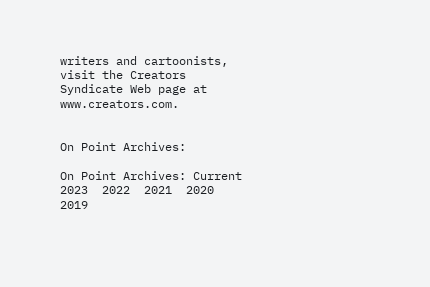writers and cartoonists, visit the Creators Syndicate Web page at www.creators.com.


On Point Archives:

On Point Archives: Current 2023  2022  2021  2020  2019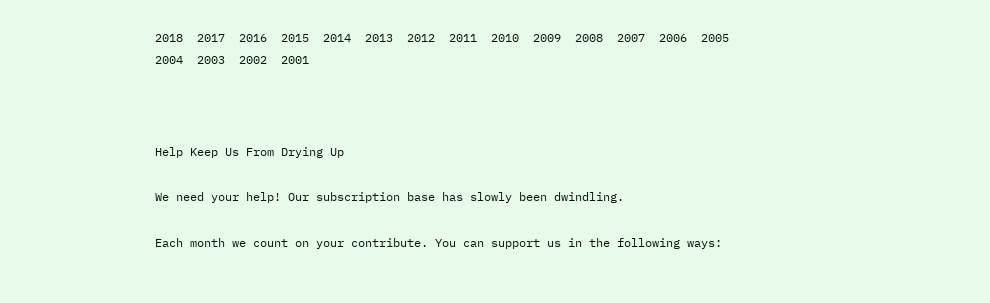2018  2017  2016  2015  2014  2013  2012  2011  2010  2009  2008  2007  2006  2005  2004  2003  2002  2001



Help Keep Us From Drying Up

We need your help! Our subscription base has slowly been dwindling.

Each month we count on your contribute. You can support us in the following ways: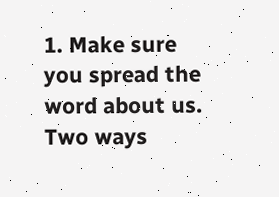1. Make sure you spread the word about us. Two ways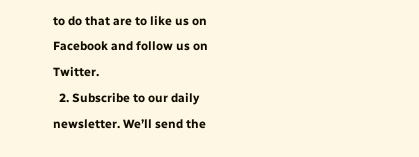to do that are to like us on Facebook and follow us on Twitter.
  2. Subscribe to our daily newsletter. We’ll send the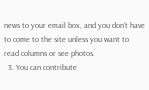news to your email box, and you don’t have to come to the site unless you want to read columns or see photos.
  3. You can contribute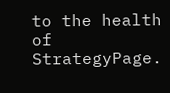to the health of StrategyPage.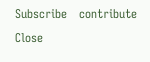Subscribe   contribute   Close